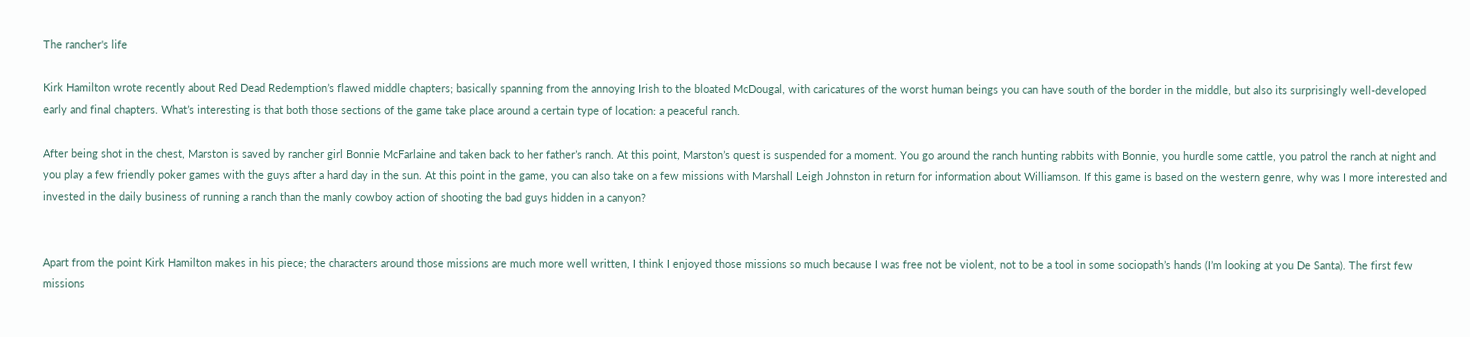The rancher's life

Kirk Hamilton wrote recently about Red Dead Redemption’s flawed middle chapters; basically spanning from the annoying Irish to the bloated McDougal, with caricatures of the worst human beings you can have south of the border in the middle, but also its surprisingly well-developed early and final chapters. What’s interesting is that both those sections of the game take place around a certain type of location: a peaceful ranch.

After being shot in the chest, Marston is saved by rancher girl Bonnie McFarlaine and taken back to her father’s ranch. At this point, Marston’s quest is suspended for a moment. You go around the ranch hunting rabbits with Bonnie, you hurdle some cattle, you patrol the ranch at night and you play a few friendly poker games with the guys after a hard day in the sun. At this point in the game, you can also take on a few missions with Marshall Leigh Johnston in return for information about Williamson. If this game is based on the western genre, why was I more interested and invested in the daily business of running a ranch than the manly cowboy action of shooting the bad guys hidden in a canyon?


Apart from the point Kirk Hamilton makes in his piece; the characters around those missions are much more well written, I think I enjoyed those missions so much because I was free not be violent, not to be a tool in some sociopath’s hands (I’m looking at you De Santa). The first few missions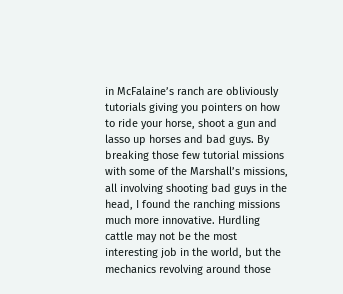in McFalaine’s ranch are obliviously tutorials giving you pointers on how to ride your horse, shoot a gun and lasso up horses and bad guys. By breaking those few tutorial missions with some of the Marshall’s missions, all involving shooting bad guys in the head, I found the ranching missions much more innovative. Hurdling cattle may not be the most interesting job in the world, but the mechanics revolving around those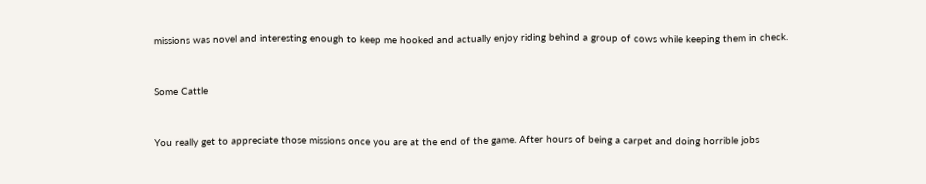missions was novel and interesting enough to keep me hooked and actually enjoy riding behind a group of cows while keeping them in check.


Some Cattle


You really get to appreciate those missions once you are at the end of the game. After hours of being a carpet and doing horrible jobs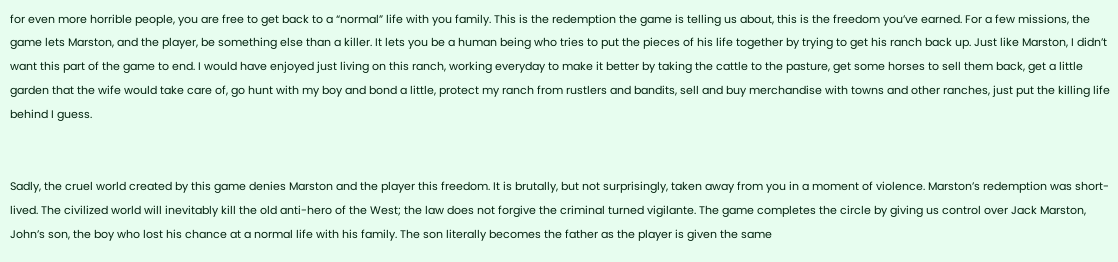for even more horrible people, you are free to get back to a “normal” life with you family. This is the redemption the game is telling us about, this is the freedom you’ve earned. For a few missions, the game lets Marston, and the player, be something else than a killer. It lets you be a human being who tries to put the pieces of his life together by trying to get his ranch back up. Just like Marston, I didn’t want this part of the game to end. I would have enjoyed just living on this ranch, working everyday to make it better by taking the cattle to the pasture, get some horses to sell them back, get a little garden that the wife would take care of, go hunt with my boy and bond a little, protect my ranch from rustlers and bandits, sell and buy merchandise with towns and other ranches, just put the killing life behind I guess.


Sadly, the cruel world created by this game denies Marston and the player this freedom. It is brutally, but not surprisingly, taken away from you in a moment of violence. Marston’s redemption was short-lived. The civilized world will inevitably kill the old anti-hero of the West; the law does not forgive the criminal turned vigilante. The game completes the circle by giving us control over Jack Marston, John’s son, the boy who lost his chance at a normal life with his family. The son literally becomes the father as the player is given the same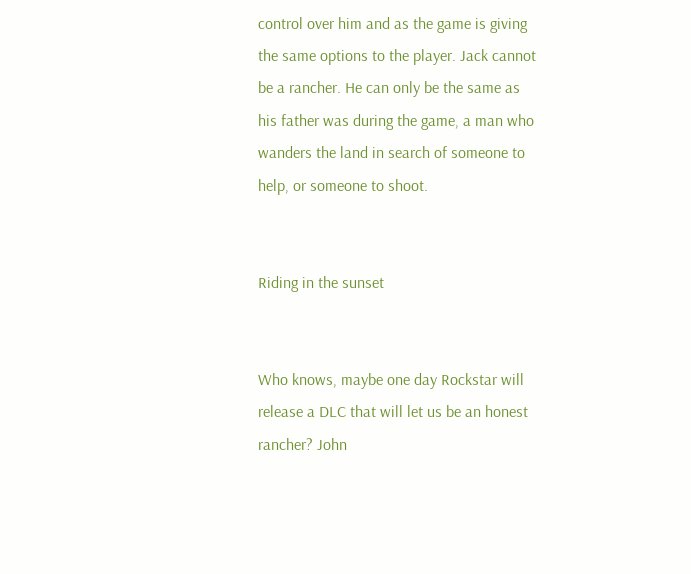control over him and as the game is giving the same options to the player. Jack cannot be a rancher. He can only be the same as his father was during the game, a man who wanders the land in search of someone to help, or someone to shoot.


Riding in the sunset


Who knows, maybe one day Rockstar will release a DLC that will let us be an honest rancher? John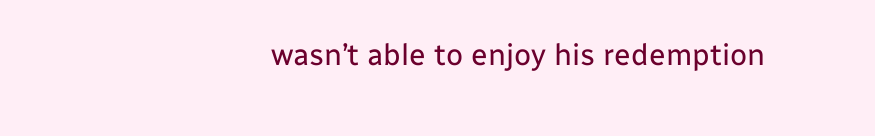wasn’t able to enjoy his redemption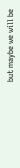but maybe we will be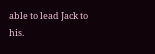able to lead Jack to his.